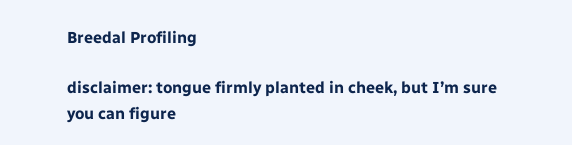Breedal Profiling

disclaimer: tongue firmly planted in cheek, but I’m sure you can figure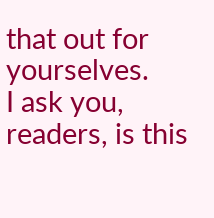that out for yourselves.
I ask you, readers, is this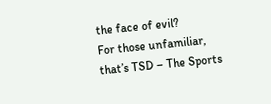the face of evil?
For those unfamiliar, that’s TSD – The Sports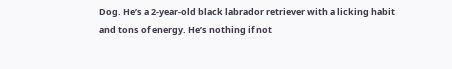Dog. He’s a 2-year-old black labrador retriever with a licking habit and tons of energy. He’s nothing if not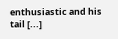enthusiastic and his tail [...]